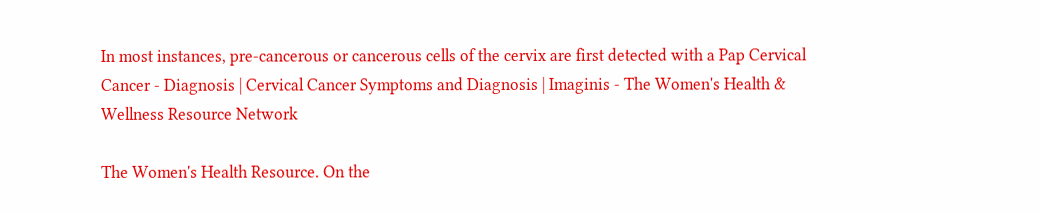In most instances, pre-cancerous or cancerous cells of the cervix are first detected with a Pap Cervical Cancer - Diagnosis | Cervical Cancer Symptoms and Diagnosis | Imaginis - The Women's Health & Wellness Resource Network

The Women's Health Resource. On the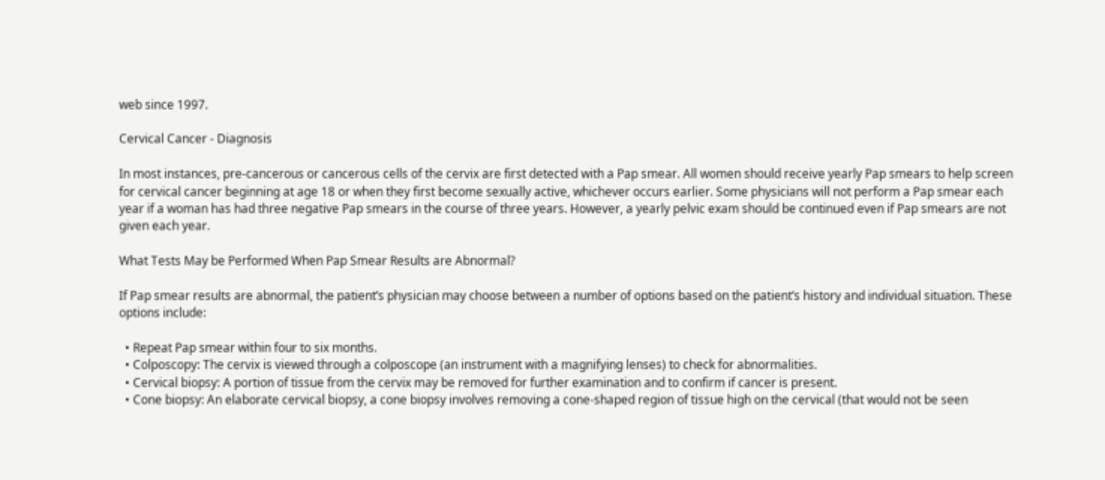web since 1997.

Cervical Cancer - Diagnosis

In most instances, pre-cancerous or cancerous cells of the cervix are first detected with a Pap smear. All women should receive yearly Pap smears to help screen for cervical cancer beginning at age 18 or when they first become sexually active, whichever occurs earlier. Some physicians will not perform a Pap smear each year if a woman has had three negative Pap smears in the course of three years. However, a yearly pelvic exam should be continued even if Pap smears are not given each year.

What Tests May be Performed When Pap Smear Results are Abnormal?

If Pap smear results are abnormal, the patient’s physician may choose between a number of options based on the patient’s history and individual situation. These options include:

  • Repeat Pap smear within four to six months.
  • Colposcopy: The cervix is viewed through a colposcope (an instrument with a magnifying lenses) to check for abnormalities.
  • Cervical biopsy: A portion of tissue from the cervix may be removed for further examination and to confirm if cancer is present.
  • Cone biopsy: An elaborate cervical biopsy, a cone biopsy involves removing a cone-shaped region of tissue high on the cervical (that would not be seen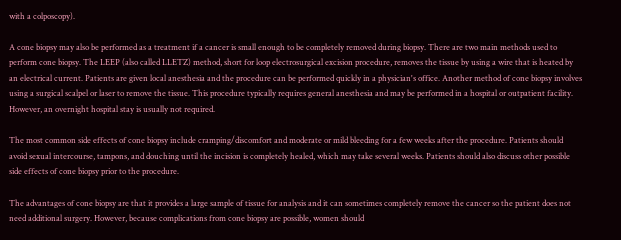with a colposcopy).

A cone biopsy may also be performed as a treatment if a cancer is small enough to be completely removed during biopsy. There are two main methods used to perform cone biopsy. The LEEP (also called LLETZ) method, short for loop electrosurgical excision procedure, removes the tissue by using a wire that is heated by an electrical current. Patients are given local anesthesia and the procedure can be performed quickly in a physician's office. Another method of cone biopsy involves using a surgical scalpel or laser to remove the tissue. This procedure typically requires general anesthesia and may be performed in a hospital or outpatient facility. However, an overnight hospital stay is usually not required.

The most common side effects of cone biopsy include cramping/discomfort and moderate or mild bleeding for a few weeks after the procedure. Patients should avoid sexual intercourse, tampons, and douching until the incision is completely healed, which may take several weeks. Patients should also discuss other possible side effects of cone biopsy prior to the procedure.

The advantages of cone biopsy are that it provides a large sample of tissue for analysis and it can sometimes completely remove the cancer so the patient does not need additional surgery. However, because complications from cone biopsy are possible, women should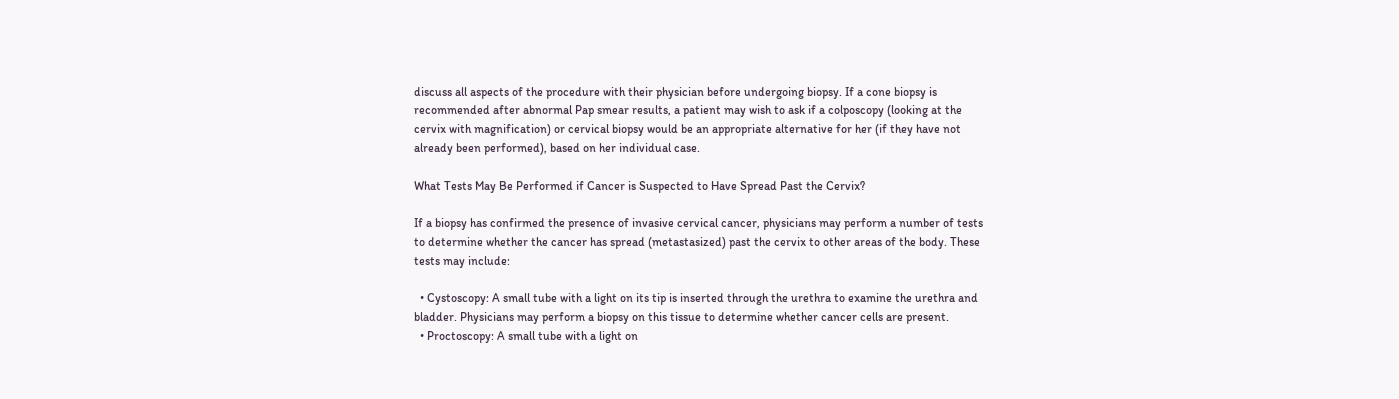discuss all aspects of the procedure with their physician before undergoing biopsy. If a cone biopsy is recommended after abnormal Pap smear results, a patient may wish to ask if a colposcopy (looking at the cervix with magnification) or cervical biopsy would be an appropriate alternative for her (if they have not already been performed), based on her individual case.

What Tests May Be Performed if Cancer is Suspected to Have Spread Past the Cervix?

If a biopsy has confirmed the presence of invasive cervical cancer, physicians may perform a number of tests to determine whether the cancer has spread (metastasized) past the cervix to other areas of the body. These tests may include:

  • Cystoscopy: A small tube with a light on its tip is inserted through the urethra to examine the urethra and bladder. Physicians may perform a biopsy on this tissue to determine whether cancer cells are present.
  • Proctoscopy: A small tube with a light on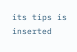its tips is inserted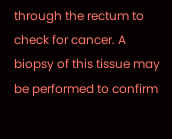through the rectum to check for cancer. A biopsy of this tissue may be performed to confirm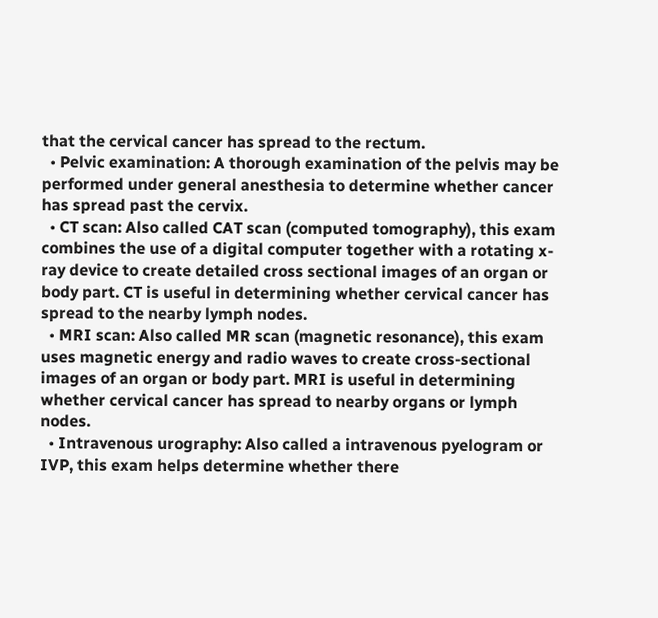that the cervical cancer has spread to the rectum.
  • Pelvic examination: A thorough examination of the pelvis may be performed under general anesthesia to determine whether cancer has spread past the cervix.
  • CT scan: Also called CAT scan (computed tomography), this exam combines the use of a digital computer together with a rotating x-ray device to create detailed cross sectional images of an organ or body part. CT is useful in determining whether cervical cancer has spread to the nearby lymph nodes.
  • MRI scan: Also called MR scan (magnetic resonance), this exam uses magnetic energy and radio waves to create cross-sectional images of an organ or body part. MRI is useful in determining whether cervical cancer has spread to nearby organs or lymph nodes.
  • Intravenous urography: Also called a intravenous pyelogram or IVP, this exam helps determine whether there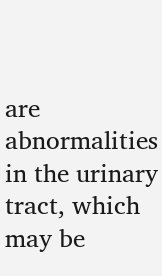are abnormalities in the urinary tract, which may be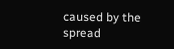caused by the spread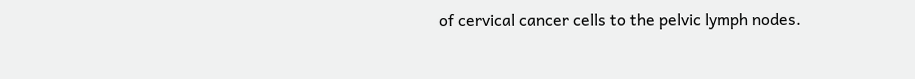of cervical cancer cells to the pelvic lymph nodes.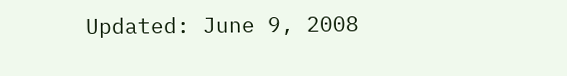Updated: June 9, 2008